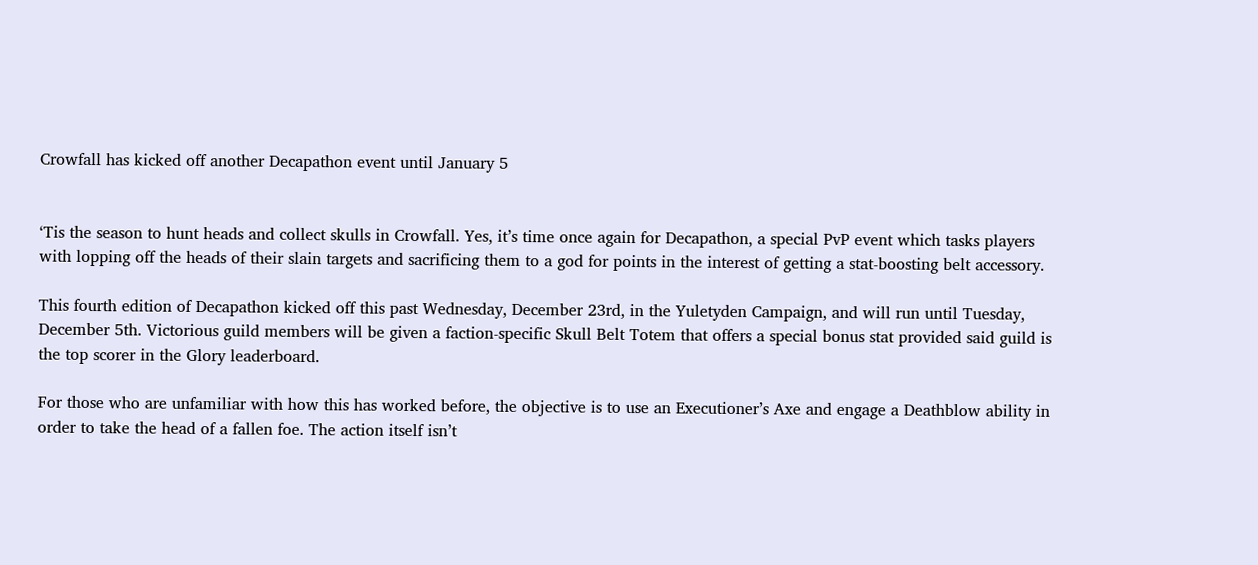Crowfall has kicked off another Decapathon event until January 5


‘Tis the season to hunt heads and collect skulls in Crowfall. Yes, it’s time once again for Decapathon, a special PvP event which tasks players with lopping off the heads of their slain targets and sacrificing them to a god for points in the interest of getting a stat-boosting belt accessory.

This fourth edition of Decapathon kicked off this past Wednesday, December 23rd, in the Yuletyden Campaign, and will run until Tuesday, December 5th. Victorious guild members will be given a faction-specific Skull Belt Totem that offers a special bonus stat provided said guild is the top scorer in the Glory leaderboard.

For those who are unfamiliar with how this has worked before, the objective is to use an Executioner’s Axe and engage a Deathblow ability in order to take the head of a fallen foe. The action itself isn’t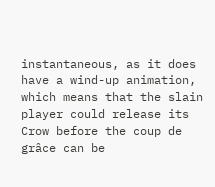instantaneous, as it does have a wind-up animation, which means that the slain player could release its Crow before the coup de grâce can be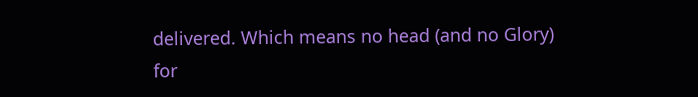delivered. Which means no head (and no Glory) for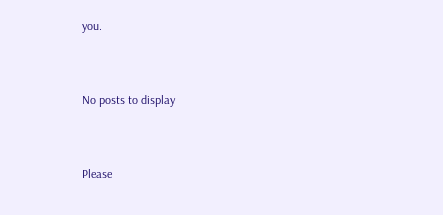you.


No posts to display


Please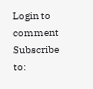Login to comment
Subscribe to: